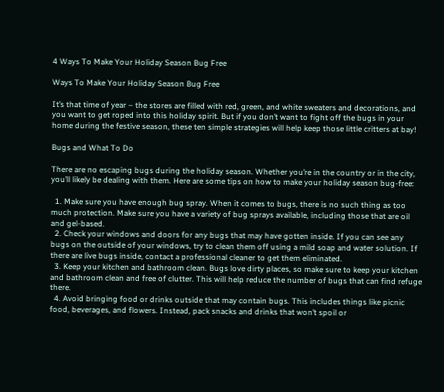4 Ways To Make Your Holiday Season Bug Free

Ways To Make Your Holiday Season Bug Free

It’s that time of year – the stores are filled with red, green, and white sweaters and decorations, and you want to get roped into this holiday spirit. But if you don’t want to fight off the bugs in your home during the festive season, these ten simple strategies will help keep those little critters at bay!

Bugs and What To Do

There are no escaping bugs during the holiday season. Whether you’re in the country or in the city, you’ll likely be dealing with them. Here are some tips on how to make your holiday season bug-free:

  1. Make sure you have enough bug spray. When it comes to bugs, there is no such thing as too much protection. Make sure you have a variety of bug sprays available, including those that are oil and gel-based.
  2. Check your windows and doors for any bugs that may have gotten inside. If you can see any bugs on the outside of your windows, try to clean them off using a mild soap and water solution. If there are live bugs inside, contact a professional cleaner to get them eliminated.
  3. Keep your kitchen and bathroom clean. Bugs love dirty places, so make sure to keep your kitchen and bathroom clean and free of clutter. This will help reduce the number of bugs that can find refuge there.
  4. Avoid bringing food or drinks outside that may contain bugs. This includes things like picnic food, beverages, and flowers. Instead, pack snacks and drinks that won’t spoil or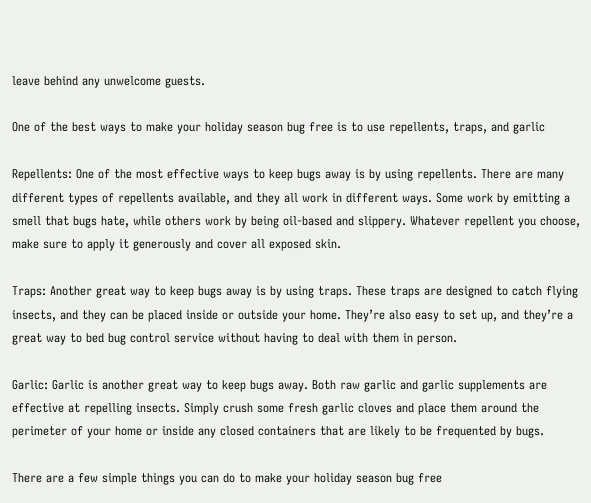leave behind any unwelcome guests.

One of the best ways to make your holiday season bug free is to use repellents, traps, and garlic

Repellents: One of the most effective ways to keep bugs away is by using repellents. There are many different types of repellents available, and they all work in different ways. Some work by emitting a smell that bugs hate, while others work by being oil-based and slippery. Whatever repellent you choose, make sure to apply it generously and cover all exposed skin.

Traps: Another great way to keep bugs away is by using traps. These traps are designed to catch flying insects, and they can be placed inside or outside your home. They’re also easy to set up, and they’re a great way to bed bug control service without having to deal with them in person.

Garlic: Garlic is another great way to keep bugs away. Both raw garlic and garlic supplements are effective at repelling insects. Simply crush some fresh garlic cloves and place them around the perimeter of your home or inside any closed containers that are likely to be frequented by bugs.

There are a few simple things you can do to make your holiday season bug free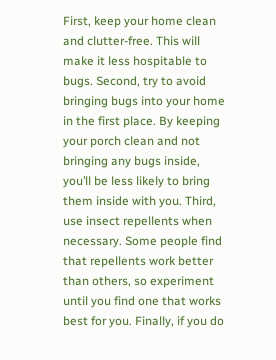First, keep your home clean and clutter-free. This will make it less hospitable to bugs. Second, try to avoid bringing bugs into your home in the first place. By keeping your porch clean and not bringing any bugs inside, you’ll be less likely to bring them inside with you. Third, use insect repellents when necessary. Some people find that repellents work better than others, so experiment until you find one that works best for you. Finally, if you do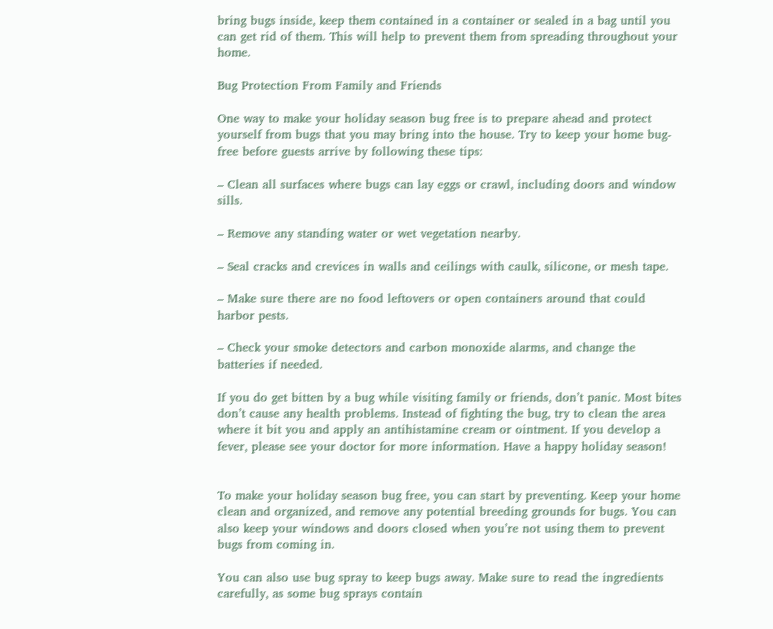bring bugs inside, keep them contained in a container or sealed in a bag until you can get rid of them. This will help to prevent them from spreading throughout your home.

Bug Protection From Family and Friends

One way to make your holiday season bug free is to prepare ahead and protect yourself from bugs that you may bring into the house. Try to keep your home bug-free before guests arrive by following these tips:

– Clean all surfaces where bugs can lay eggs or crawl, including doors and window sills.

– Remove any standing water or wet vegetation nearby.

– Seal cracks and crevices in walls and ceilings with caulk, silicone, or mesh tape.

– Make sure there are no food leftovers or open containers around that could harbor pests.

– Check your smoke detectors and carbon monoxide alarms, and change the batteries if needed.

If you do get bitten by a bug while visiting family or friends, don’t panic. Most bites don’t cause any health problems. Instead of fighting the bug, try to clean the area where it bit you and apply an antihistamine cream or ointment. If you develop a fever, please see your doctor for more information. Have a happy holiday season!


To make your holiday season bug free, you can start by preventing. Keep your home clean and organized, and remove any potential breeding grounds for bugs. You can also keep your windows and doors closed when you’re not using them to prevent bugs from coming in.

You can also use bug spray to keep bugs away. Make sure to read the ingredients carefully, as some bug sprays contain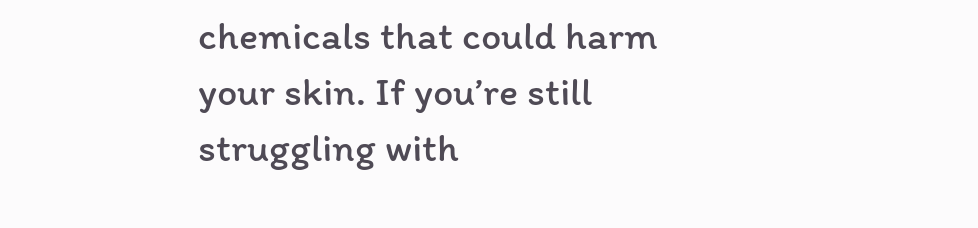chemicals that could harm your skin. If you’re still struggling with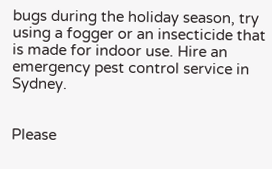bugs during the holiday season, try using a fogger or an insecticide that is made for indoor use. Hire an emergency pest control service in Sydney.


Please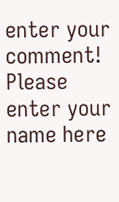enter your comment!
Please enter your name here